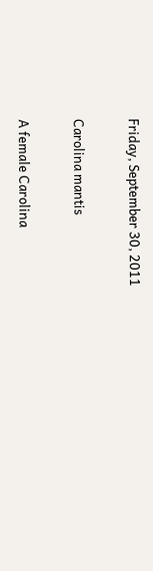Friday, September 30, 2011

Carolina mantis

A female Carolina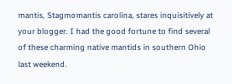mantis, Stagmomantis carolina, stares inquisitively at your blogger. I had the good fortune to find several of these charming native mantids in southern Ohio last weekend.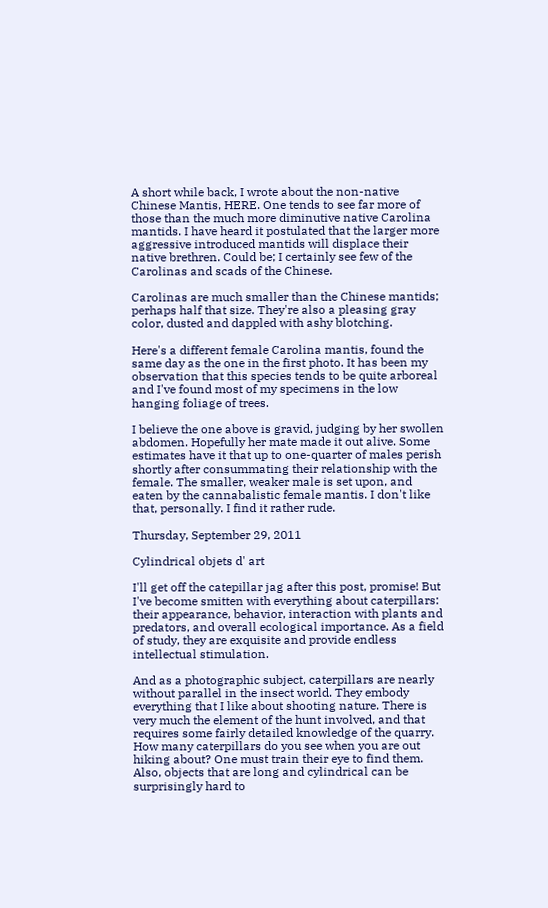A short while back, I wrote about the non-native Chinese Mantis, HERE. One tends to see far more of those than the much more diminutive native Carolina mantids. I have heard it postulated that the larger more aggressive introduced mantids will displace their native brethren. Could be; I certainly see few of the Carolinas and scads of the Chinese.

Carolinas are much smaller than the Chinese mantids; perhaps half that size. They're also a pleasing gray color, dusted and dappled with ashy blotching.

Here's a different female Carolina mantis, found the same day as the one in the first photo. It has been my observation that this species tends to be quite arboreal and I've found most of my specimens in the low hanging foliage of trees.

I believe the one above is gravid, judging by her swollen abdomen. Hopefully her mate made it out alive. Some estimates have it that up to one-quarter of males perish shortly after consummating their relationship with the female. The smaller, weaker male is set upon, and eaten by the cannabalistic female mantis. I don't like that, personally. I find it rather rude.

Thursday, September 29, 2011

Cylindrical objets d' art

I'll get off the catepillar jag after this post, promise! But I've become smitten with everything about caterpillars: their appearance, behavior, interaction with plants and predators, and overall ecological importance. As a field of study, they are exquisite and provide endless intellectual stimulation.

And as a photographic subject, caterpillars are nearly without parallel in the insect world. They embody everything that I like about shooting nature. There is very much the element of the hunt involved, and that requires some fairly detailed knowledge of the quarry. How many caterpillars do you see when you are out hiking about? One must train their eye to find them. Also, objects that are long and cylindrical can be surprisingly hard to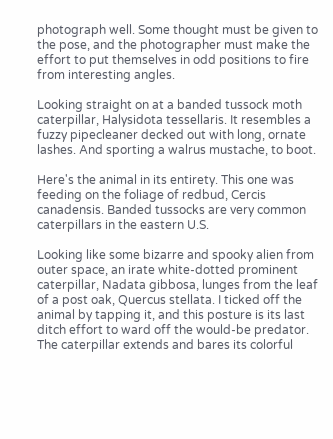photograph well. Some thought must be given to the pose, and the photographer must make the effort to put themselves in odd positions to fire from interesting angles.

Looking straight on at a banded tussock moth caterpillar, Halysidota tessellaris. It resembles a fuzzy pipecleaner decked out with long, ornate lashes. And sporting a walrus mustache, to boot.

Here's the animal in its entirety. This one was feeding on the foliage of redbud, Cercis canadensis. Banded tussocks are very common caterpillars in the eastern U.S.

Looking like some bizarre and spooky alien from outer space, an irate white-dotted prominent caterpillar, Nadata gibbosa, lunges from the leaf of a post oak, Quercus stellata. I ticked off the animal by tapping it, and this posture is its last ditch effort to ward off the would-be predator. The caterpillar extends and bares its colorful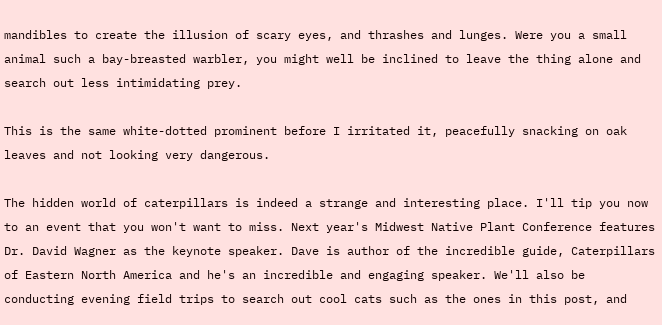mandibles to create the illusion of scary eyes, and thrashes and lunges. Were you a small animal such a bay-breasted warbler, you might well be inclined to leave the thing alone and search out less intimidating prey.

This is the same white-dotted prominent before I irritated it, peacefully snacking on oak leaves and not looking very dangerous.

The hidden world of caterpillars is indeed a strange and interesting place. I'll tip you now to an event that you won't want to miss. Next year's Midwest Native Plant Conference features Dr. David Wagner as the keynote speaker. Dave is author of the incredible guide, Caterpillars of Eastern North America and he's an incredible and engaging speaker. We'll also be conducting evening field trips to search out cool cats such as the ones in this post, and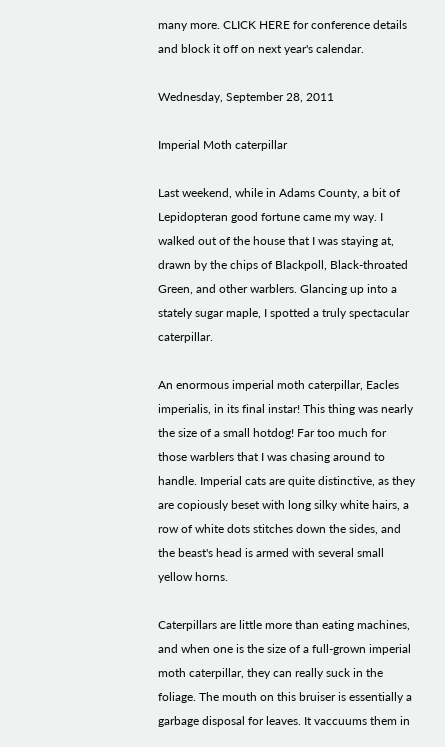many more. CLICK HERE for conference details and block it off on next year's calendar.

Wednesday, September 28, 2011

Imperial Moth caterpillar

Last weekend, while in Adams County, a bit of Lepidopteran good fortune came my way. I walked out of the house that I was staying at, drawn by the chips of Blackpoll, Black-throated Green, and other warblers. Glancing up into a stately sugar maple, I spotted a truly spectacular caterpillar.

An enormous imperial moth caterpillar, Eacles imperialis, in its final instar! This thing was nearly the size of a small hotdog! Far too much for those warblers that I was chasing around to handle. Imperial cats are quite distinctive, as they are copiously beset with long silky white hairs, a row of white dots stitches down the sides, and the beast's head is armed with several small yellow horns.

Caterpillars are little more than eating machines, and when one is the size of a full-grown imperial moth caterpillar, they can really suck in the foliage. The mouth on this bruiser is essentially a garbage disposal for leaves. It vaccuums them in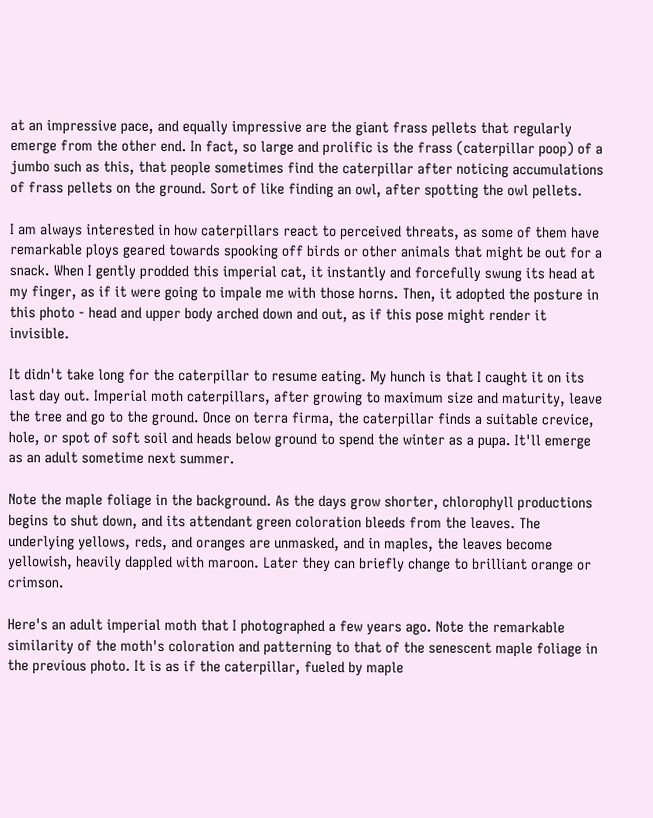at an impressive pace, and equally impressive are the giant frass pellets that regularly emerge from the other end. In fact, so large and prolific is the frass (caterpillar poop) of a jumbo such as this, that people sometimes find the caterpillar after noticing accumulations of frass pellets on the ground. Sort of like finding an owl, after spotting the owl pellets.

I am always interested in how caterpillars react to perceived threats, as some of them have remarkable ploys geared towards spooking off birds or other animals that might be out for a snack. When I gently prodded this imperial cat, it instantly and forcefully swung its head at my finger, as if it were going to impale me with those horns. Then, it adopted the posture in this photo - head and upper body arched down and out, as if this pose might render it invisible.

It didn't take long for the caterpillar to resume eating. My hunch is that I caught it on its last day out. Imperial moth caterpillars, after growing to maximum size and maturity, leave the tree and go to the ground. Once on terra firma, the caterpillar finds a suitable crevice, hole, or spot of soft soil and heads below ground to spend the winter as a pupa. It'll emerge as an adult sometime next summer.

Note the maple foliage in the background. As the days grow shorter, chlorophyll productions begins to shut down, and its attendant green coloration bleeds from the leaves. The underlying yellows, reds, and oranges are unmasked, and in maples, the leaves become yellowish, heavily dappled with maroon. Later they can briefly change to brilliant orange or crimson.

Here's an adult imperial moth that I photographed a few years ago. Note the remarkable similarity of the moth's coloration and patterning to that of the senescent maple foliage in the previous photo. It is as if the caterpillar, fueled by maple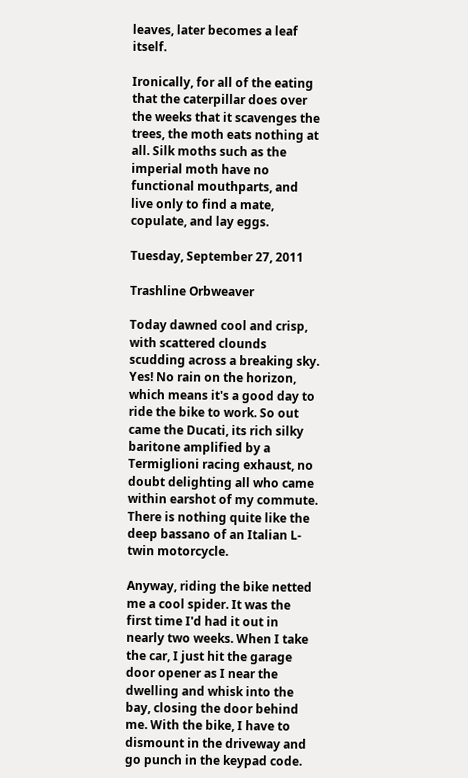leaves, later becomes a leaf itself.

Ironically, for all of the eating that the caterpillar does over the weeks that it scavenges the trees, the moth eats nothing at all. Silk moths such as the imperial moth have no functional mouthparts, and live only to find a mate, copulate, and lay eggs.

Tuesday, September 27, 2011

Trashline Orbweaver

Today dawned cool and crisp, with scattered clounds scudding across a breaking sky. Yes! No rain on the horizon, which means it's a good day to ride the bike to work. So out came the Ducati, its rich silky baritone amplified by a Termiglioni racing exhaust, no doubt delighting all who came within earshot of my commute. There is nothing quite like the deep bassano of an Italian L-twin motorcycle.

Anyway, riding the bike netted me a cool spider. It was the first time I'd had it out in nearly two weeks. When I take the car, I just hit the garage door opener as I near the dwelling and whisk into the bay, closing the door behind me. With the bike, I have to dismount in the driveway and go punch in the keypad code.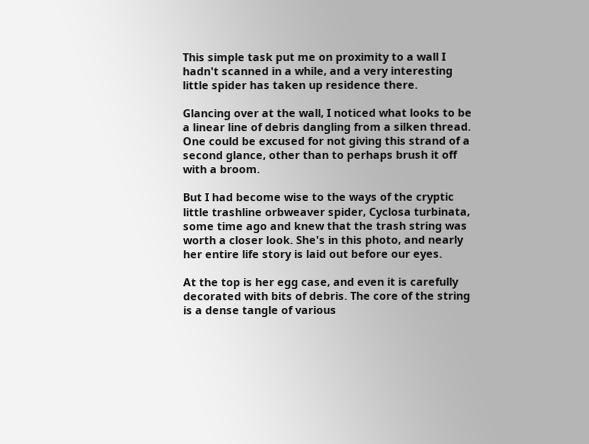This simple task put me on proximity to a wall I hadn't scanned in a while, and a very interesting little spider has taken up residence there.

Glancing over at the wall, I noticed what looks to be a linear line of debris dangling from a silken thread. One could be excused for not giving this strand of a second glance, other than to perhaps brush it off with a broom.

But I had become wise to the ways of the cryptic little trashline orbweaver spider, Cyclosa turbinata, some time ago and knew that the trash string was worth a closer look. She's in this photo, and nearly her entire life story is laid out before our eyes.

At the top is her egg case, and even it is carefully decorated with bits of debris. The core of the string is a dense tangle of various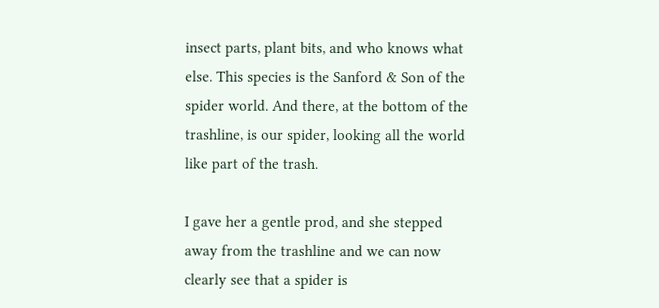insect parts, plant bits, and who knows what else. This species is the Sanford & Son of the spider world. And there, at the bottom of the trashline, is our spider, looking all the world like part of the trash.

I gave her a gentle prod, and she stepped away from the trashline and we can now clearly see that a spider is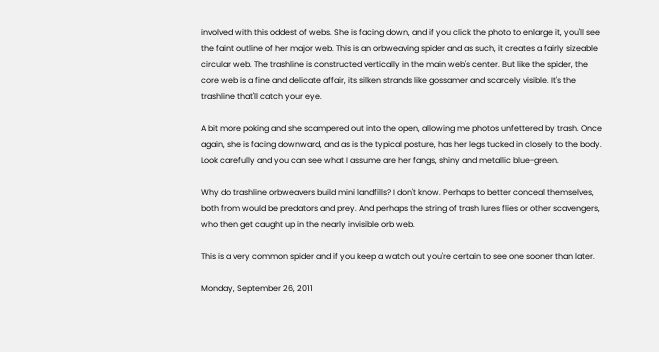involved with this oddest of webs. She is facing down, and if you click the photo to enlarge it, you'll see the faint outline of her major web. This is an orbweaving spider and as such, it creates a fairly sizeable circular web. The trashline is constructed vertically in the main web's center. But like the spider, the core web is a fine and delicate affair, its silken strands like gossamer and scarcely visible. It's the trashline that'll catch your eye.

A bit more poking and she scampered out into the open, allowing me photos unfettered by trash. Once again, she is facing downward, and as is the typical posture, has her legs tucked in closely to the body. Look carefully and you can see what I assume are her fangs, shiny and metallic blue-green.

Why do trashline orbweavers build mini landfills? I don't know. Perhaps to better conceal themselves, both from would be predators and prey. And perhaps the string of trash lures flies or other scavengers, who then get caught up in the nearly invisible orb web.

This is a very common spider and if you keep a watch out you're certain to see one sooner than later.

Monday, September 26, 2011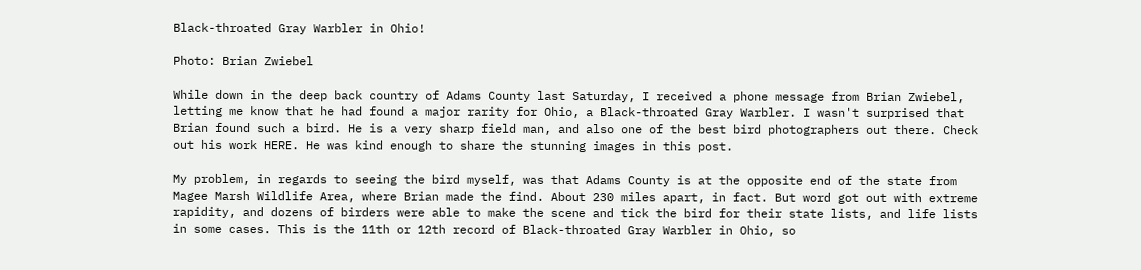Black-throated Gray Warbler in Ohio!

Photo: Brian Zwiebel

While down in the deep back country of Adams County last Saturday, I received a phone message from Brian Zwiebel, letting me know that he had found a major rarity for Ohio, a Black-throated Gray Warbler. I wasn't surprised that Brian found such a bird. He is a very sharp field man, and also one of the best bird photographers out there. Check out his work HERE. He was kind enough to share the stunning images in this post.

My problem, in regards to seeing the bird myself, was that Adams County is at the opposite end of the state from Magee Marsh Wildlife Area, where Brian made the find. About 230 miles apart, in fact. But word got out with extreme rapidity, and dozens of birders were able to make the scene and tick the bird for their state lists, and life lists in some cases. This is the 11th or 12th record of Black-throated Gray Warbler in Ohio, so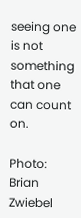seeing one is not something that one can count on.

Photo: Brian Zwiebel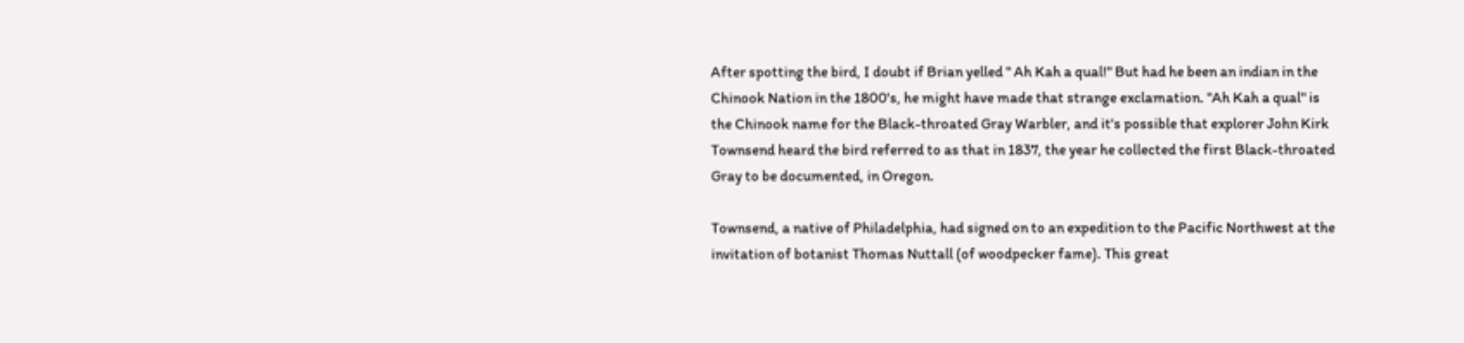After spotting the bird, I doubt if Brian yelled " Ah Kah a qual!" But had he been an indian in the Chinook Nation in the 1800's, he might have made that strange exclamation. "Ah Kah a qual" is the Chinook name for the Black-throated Gray Warbler, and it's possible that explorer John Kirk Townsend heard the bird referred to as that in 1837, the year he collected the first Black-throated Gray to be documented, in Oregon.

Townsend, a native of Philadelphia, had signed on to an expedition to the Pacific Northwest at the invitation of botanist Thomas Nuttall (of woodpecker fame). This great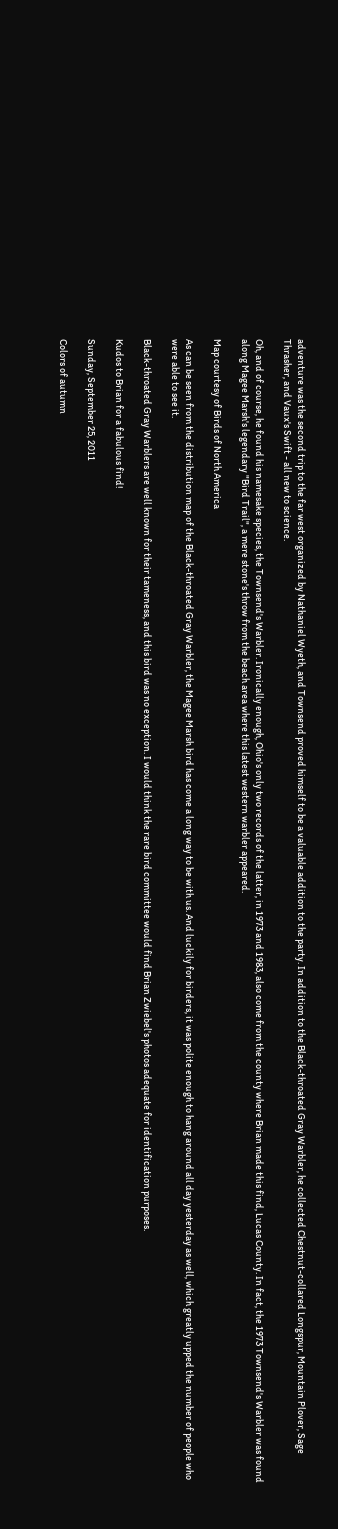adventure was the second trip to the far west organized by Nathaniel Wyeth, and Townsend proved himself to be a valuable addition to the party. In addition to the Black-throated Gray Warbler, he collected Chestnut-collared Longspur, Mountain Plover, Sage Thrasher, and Vaux's Swift - all new to science.

Oh, and of course, he found his namesake species, the Townsend's Warbler. Ironically enough, Ohio's only two records of the latter, in 1973 and 1983, also come from the county where Brian made this find, Lucas County. In fact, the 1973 Townsend's Warbler was found along Magee Marsh's legendary "Bird Trail", a mere stone's throw from the beach area where this latest western warbler appeared.

Map courtesy of Birds of North America

As can be seen from the distribution map of the Black-throated Gray Warbler, the Magee Marsh bird has come a long way to be with us. And luckily for birders, it was polite enough to hang around all day yesterday as well, which greatly upped the number of people who were able to see it.

Black-throated Gray Warblers are well known for their tameness, and this bird was no exception. I would think the rare bird committee would find Brian Zwiebel's photos adequate for identification purposes.

Kudos to Brian for a fabulous find!

Sunday, September 25, 2011

Colors of autumn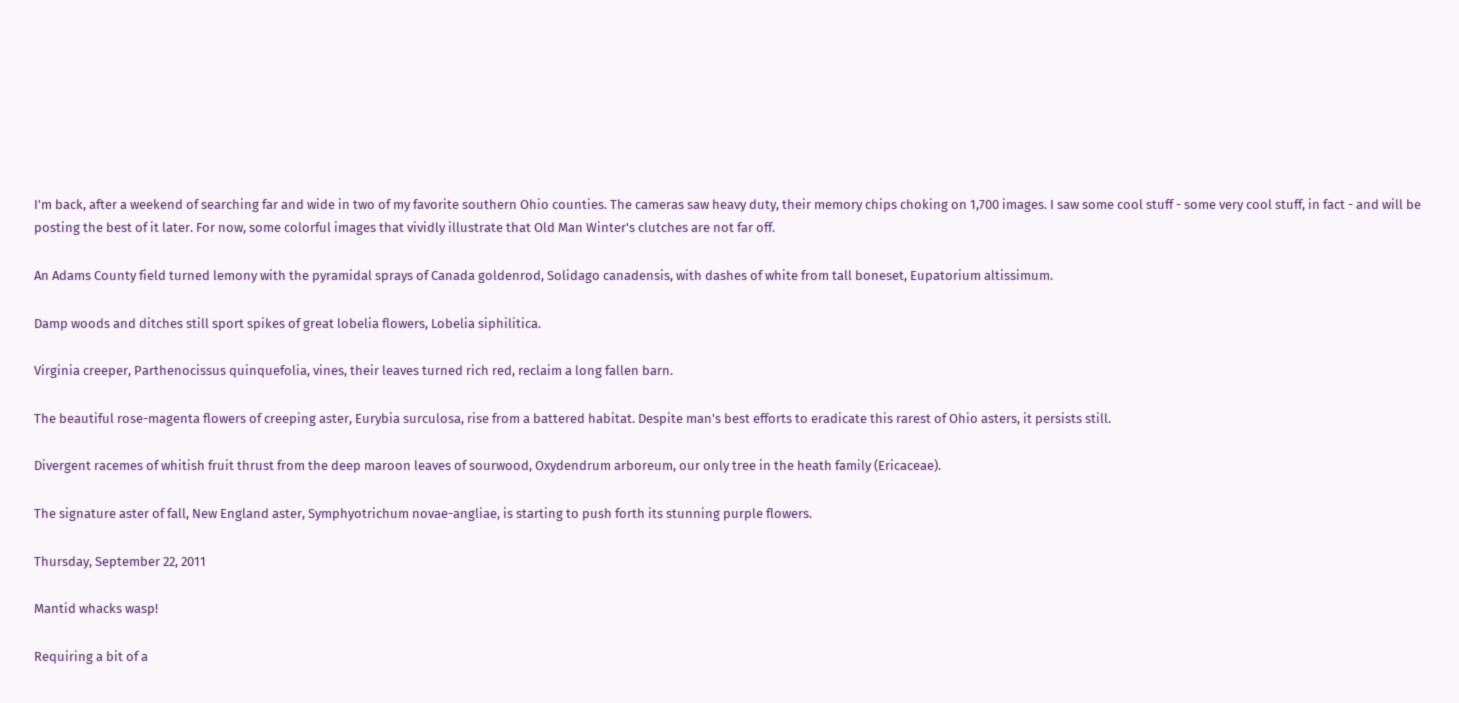I'm back, after a weekend of searching far and wide in two of my favorite southern Ohio counties. The cameras saw heavy duty, their memory chips choking on 1,700 images. I saw some cool stuff - some very cool stuff, in fact - and will be posting the best of it later. For now, some colorful images that vividly illustrate that Old Man Winter's clutches are not far off.

An Adams County field turned lemony with the pyramidal sprays of Canada goldenrod, Solidago canadensis, with dashes of white from tall boneset, Eupatorium altissimum.

Damp woods and ditches still sport spikes of great lobelia flowers, Lobelia siphilitica.

Virginia creeper, Parthenocissus quinquefolia, vines, their leaves turned rich red, reclaim a long fallen barn.

The beautiful rose-magenta flowers of creeping aster, Eurybia surculosa, rise from a battered habitat. Despite man's best efforts to eradicate this rarest of Ohio asters, it persists still.

Divergent racemes of whitish fruit thrust from the deep maroon leaves of sourwood, Oxydendrum arboreum, our only tree in the heath family (Ericaceae).

The signature aster of fall, New England aster, Symphyotrichum novae-angliae, is starting to push forth its stunning purple flowers.

Thursday, September 22, 2011

Mantid whacks wasp!

Requiring a bit of a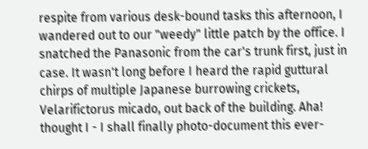respite from various desk-bound tasks this afternoon, I wandered out to our "weedy" little patch by the office. I snatched the Panasonic from the car's trunk first, just in case. It wasn't long before I heard the rapid guttural chirps of multiple Japanese burrowing crickets, Velarifictorus micado, out back of the building. Aha! thought I - I shall finally photo-document this ever-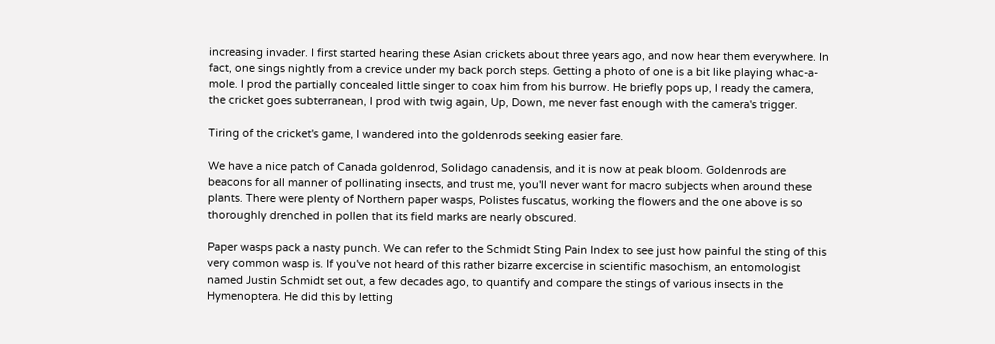increasing invader. I first started hearing these Asian crickets about three years ago, and now hear them everywhere. In fact, one sings nightly from a crevice under my back porch steps. Getting a photo of one is a bit like playing whac-a-mole. I prod the partially concealed little singer to coax him from his burrow. He briefly pops up, I ready the camera, the cricket goes subterranean, I prod with twig again, Up, Down, me never fast enough with the camera's trigger.

Tiring of the cricket's game, I wandered into the goldenrods seeking easier fare.

We have a nice patch of Canada goldenrod, Solidago canadensis, and it is now at peak bloom. Goldenrods are beacons for all manner of pollinating insects, and trust me, you'll never want for macro subjects when around these plants. There were plenty of Northern paper wasps, Polistes fuscatus, working the flowers and the one above is so thoroughly drenched in pollen that its field marks are nearly obscured.

Paper wasps pack a nasty punch. We can refer to the Schmidt Sting Pain Index to see just how painful the sting of this very common wasp is. If you've not heard of this rather bizarre excercise in scientific masochism, an entomologist named Justin Schmidt set out, a few decades ago, to quantify and compare the stings of various insects in the Hymenoptera. He did this by letting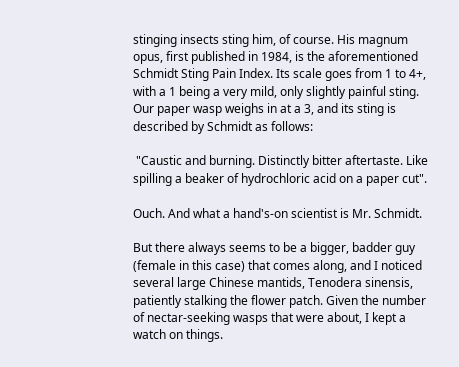stinging insects sting him, of course. His magnum opus, first published in 1984, is the aforementioned Schmidt Sting Pain Index. Its scale goes from 1 to 4+, with a 1 being a very mild, only slightly painful sting. Our paper wasp weighs in at a 3, and its sting is described by Schmidt as follows:

 "Caustic and burning. Distinctly bitter aftertaste. Like spilling a beaker of hydrochloric acid on a paper cut".

Ouch. And what a hand's-on scientist is Mr. Schmidt.

But there always seems to be a bigger, badder guy (female in this case) that comes along, and I noticed several large Chinese mantids, Tenodera sinensis, patiently stalking the flower patch. Given the number of nectar-seeking wasps that were about, I kept a watch on things.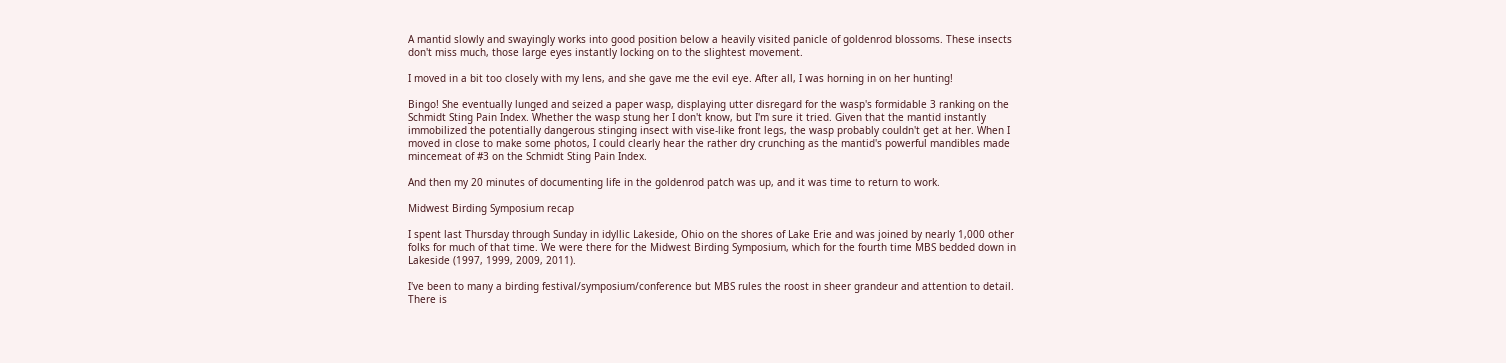A mantid slowly and swayingly works into good position below a heavily visited panicle of goldenrod blossoms. These insects don't miss much, those large eyes instantly locking on to the slightest movement.

I moved in a bit too closely with my lens, and she gave me the evil eye. After all, I was horning in on her hunting!

Bingo! She eventually lunged and seized a paper wasp, displaying utter disregard for the wasp's formidable 3 ranking on the Schmidt Sting Pain Index. Whether the wasp stung her I don't know, but I'm sure it tried. Given that the mantid instantly immobilized the potentially dangerous stinging insect with vise-like front legs, the wasp probably couldn't get at her. When I moved in close to make some photos, I could clearly hear the rather dry crunching as the mantid's powerful mandibles made mincemeat of #3 on the Schmidt Sting Pain Index.

And then my 20 minutes of documenting life in the goldenrod patch was up, and it was time to return to work.

Midwest Birding Symposium recap

I spent last Thursday through Sunday in idyllic Lakeside, Ohio on the shores of Lake Erie and was joined by nearly 1,000 other folks for much of that time. We were there for the Midwest Birding Symposium, which for the fourth time MBS bedded down in Lakeside (1997, 1999, 2009, 2011).

I've been to many a birding festival/symposium/conference but MBS rules the roost in sheer grandeur and attention to detail. There is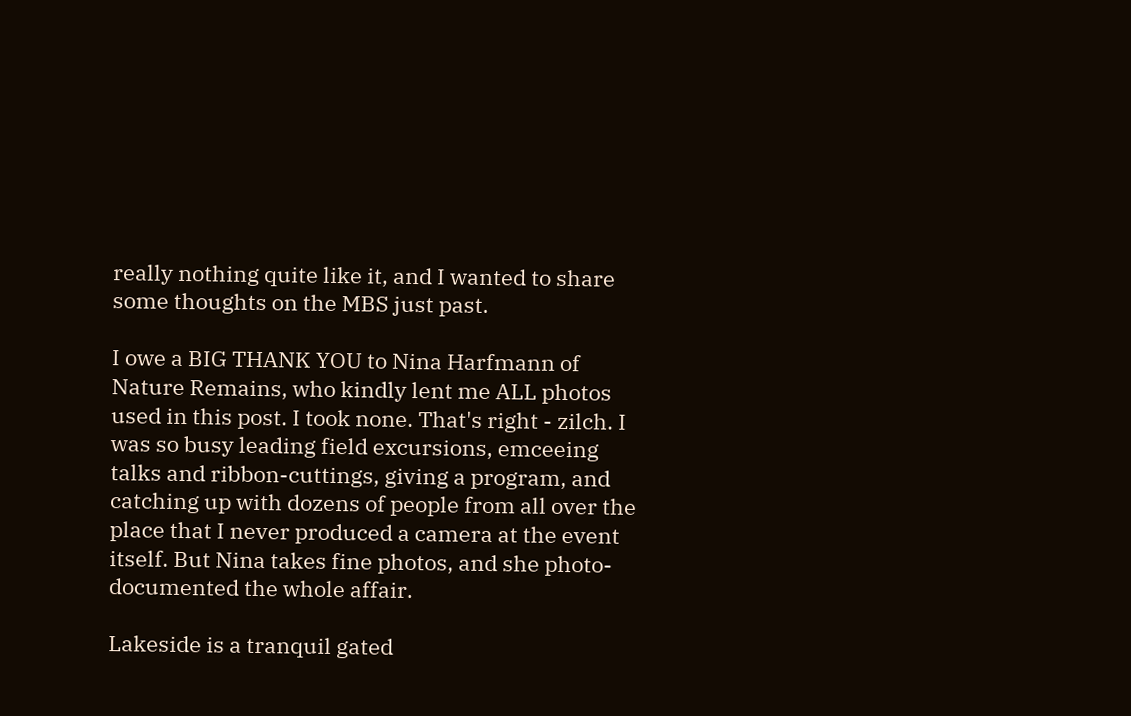really nothing quite like it, and I wanted to share some thoughts on the MBS just past.

I owe a BIG THANK YOU to Nina Harfmann of Nature Remains, who kindly lent me ALL photos used in this post. I took none. That's right - zilch. I was so busy leading field excursions, emceeing talks and ribbon-cuttings, giving a program, and catching up with dozens of people from all over the place that I never produced a camera at the event itself. But Nina takes fine photos, and she photo-documented the whole affair.

Lakeside is a tranquil gated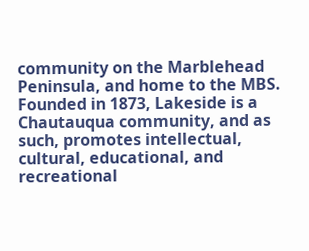community on the Marblehead Peninsula, and home to the MBS. Founded in 1873, Lakeside is a Chautauqua community, and as such, promotes intellectual, cultural, educational, and recreational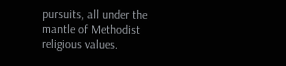pursuits, all under the mantle of Methodist religious values.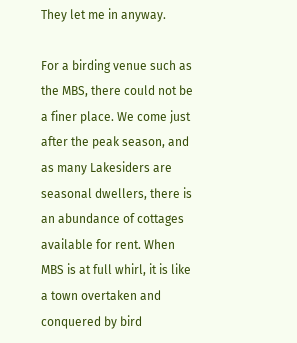They let me in anyway.

For a birding venue such as the MBS, there could not be a finer place. We come just after the peak season, and as many Lakesiders are seasonal dwellers, there is an abundance of cottages available for rent. When MBS is at full whirl, it is like a town overtaken and conquered by bird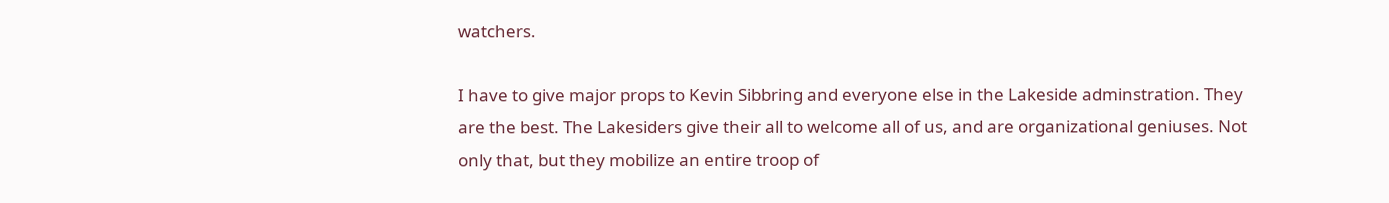watchers.

I have to give major props to Kevin Sibbring and everyone else in the Lakeside adminstration. They are the best. The Lakesiders give their all to welcome all of us, and are organizational geniuses. Not only that, but they mobilize an entire troop of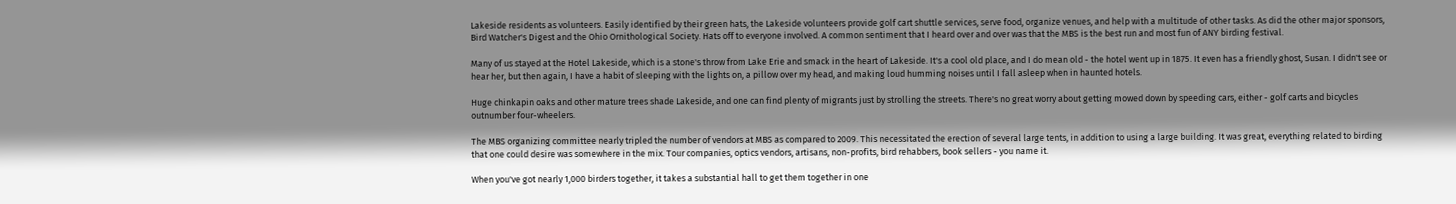Lakeside residents as volunteers. Easily identified by their green hats, the Lakeside volunteers provide golf cart shuttle services, serve food, organize venues, and help with a multitude of other tasks. As did the other major sponsors, Bird Watcher's Digest and the Ohio Ornithological Society. Hats off to everyone involved. A common sentiment that I heard over and over was that the MBS is the best run and most fun of ANY birding festival.

Many of us stayed at the Hotel Lakeside, which is a stone's throw from Lake Erie and smack in the heart of Lakeside. It's a cool old place, and I do mean old - the hotel went up in 1875. It even has a friendly ghost, Susan. I didn't see or hear her, but then again, I have a habit of sleeping with the lights on, a pillow over my head, and making loud humming noises until I fall asleep when in haunted hotels.

Huge chinkapin oaks and other mature trees shade Lakeside, and one can find plenty of migrants just by strolling the streets. There's no great worry about getting mowed down by speeding cars, either - golf carts and bicycles outnumber four-wheelers.

The MBS organizing committee nearly tripled the number of vendors at MBS as compared to 2009. This necessitated the erection of several large tents, in addition to using a large building. It was great, everything related to birding that one could desire was somewhere in the mix. Tour companies, optics vendors, artisans, non-profits, bird rehabbers, book sellers - you name it.

When you've got nearly 1,000 birders together, it takes a substantial hall to get them together in one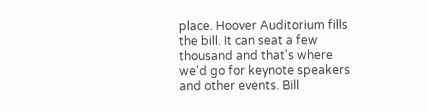place. Hoover Auditorium fills the bill. It can seat a few thousand and that's where we'd go for keynote speakers and other events. Bill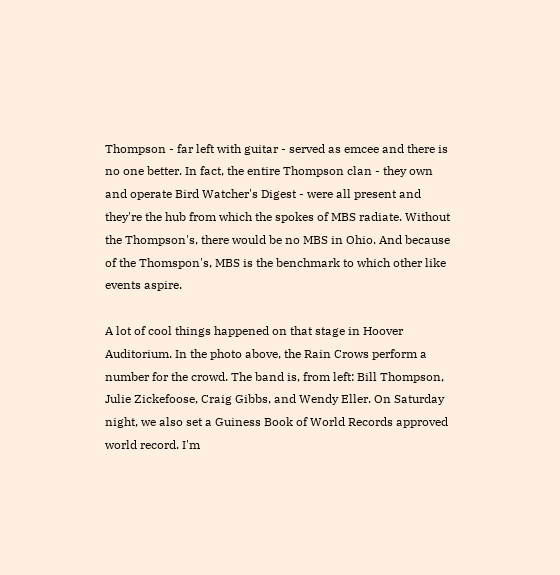Thompson - far left with guitar - served as emcee and there is no one better. In fact, the entire Thompson clan - they own and operate Bird Watcher's Digest - were all present and they're the hub from which the spokes of MBS radiate. Without the Thompson's, there would be no MBS in Ohio. And because of the Thomspon's, MBS is the benchmark to which other like events aspire.

A lot of cool things happened on that stage in Hoover Auditorium. In the photo above, the Rain Crows perform a number for the crowd. The band is, from left: Bill Thompson, Julie Zickefoose, Craig Gibbs, and Wendy Eller. On Saturday night, we also set a Guiness Book of World Records approved world record. I'm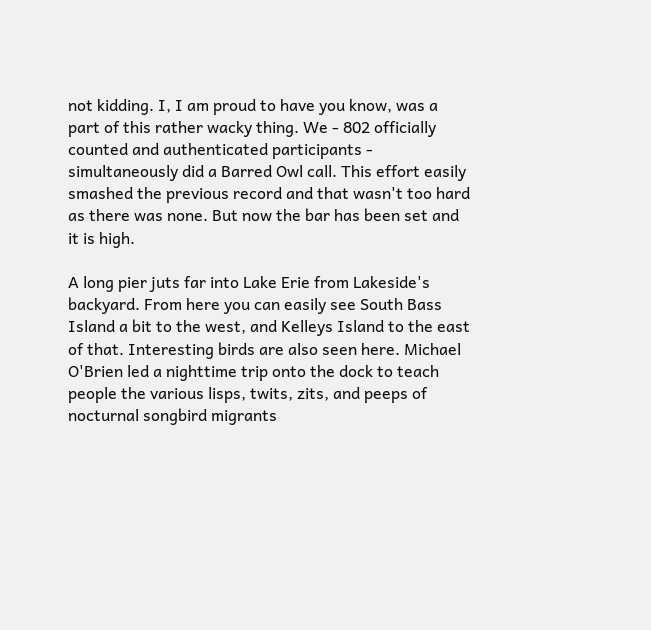not kidding. I, I am proud to have you know, was a part of this rather wacky thing. We - 802 officially counted and authenticated participants - simultaneously did a Barred Owl call. This effort easily smashed the previous record and that wasn't too hard as there was none. But now the bar has been set and it is high.

A long pier juts far into Lake Erie from Lakeside's backyard. From here you can easily see South Bass Island a bit to the west, and Kelleys Island to the east of that. Interesting birds are also seen here. Michael O'Brien led a nighttime trip onto the dock to teach people the various lisps, twits, zits, and peeps of nocturnal songbird migrants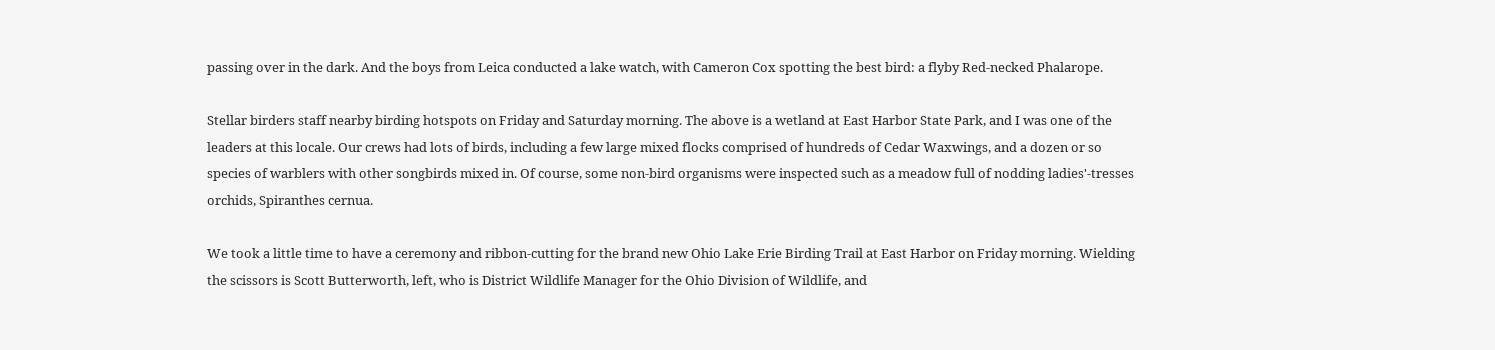passing over in the dark. And the boys from Leica conducted a lake watch, with Cameron Cox spotting the best bird: a flyby Red-necked Phalarope.

Stellar birders staff nearby birding hotspots on Friday and Saturday morning. The above is a wetland at East Harbor State Park, and I was one of the leaders at this locale. Our crews had lots of birds, including a few large mixed flocks comprised of hundreds of Cedar Waxwings, and a dozen or so species of warblers with other songbirds mixed in. Of course, some non-bird organisms were inspected such as a meadow full of nodding ladies'-tresses orchids, Spiranthes cernua.

We took a little time to have a ceremony and ribbon-cutting for the brand new Ohio Lake Erie Birding Trail at East Harbor on Friday morning. Wielding the scissors is Scott Butterworth, left, who is District Wildlife Manager for the Ohio Division of Wildlife, and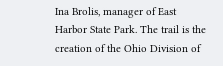Ina Brolis, manager of East Harbor State Park. The trail is the creation of the Ohio Division of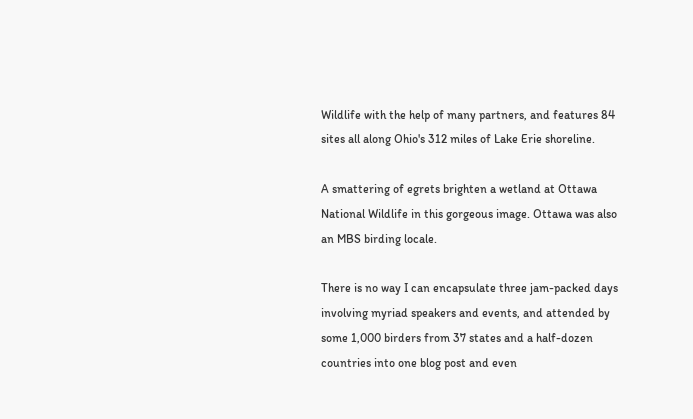Wildlife with the help of many partners, and features 84 sites all along Ohio's 312 miles of Lake Erie shoreline.

A smattering of egrets brighten a wetland at Ottawa National Wildlife in this gorgeous image. Ottawa was also an MBS birding locale.

There is no way I can encapsulate three jam-packed days involving myriad speakers and events, and attended by some 1,000 birders from 37 states and a half-dozen countries into one blog post and even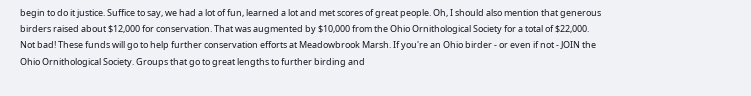begin to do it justice. Suffice to say, we had a lot of fun, learned a lot and met scores of great people. Oh, I should also mention that generous birders raised about $12,000 for conservation. That was augmented by $10,000 from the Ohio Ornithological Society for a total of $22,000. Not bad! These funds will go to help further conservation efforts at Meadowbrook Marsh. If you're an Ohio birder - or even if not - JOIN the Ohio Ornithological Society. Groups that go to great lengths to further birding and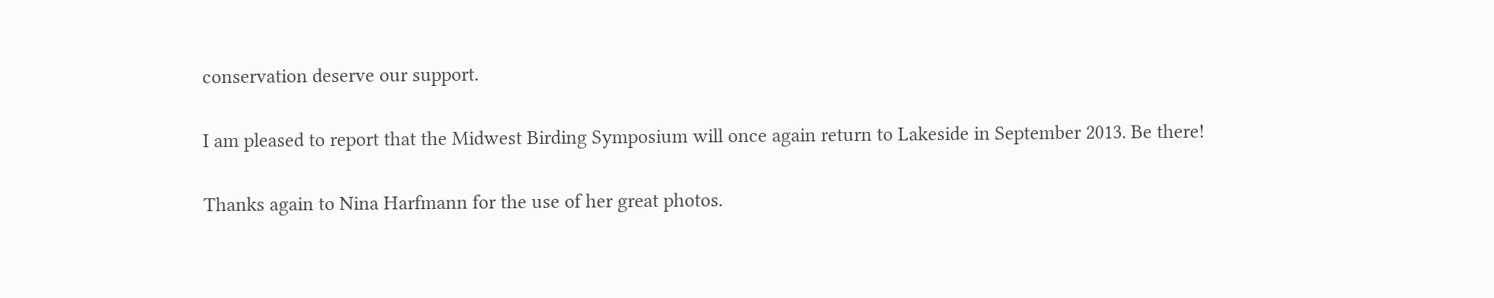conservation deserve our support.

I am pleased to report that the Midwest Birding Symposium will once again return to Lakeside in September 2013. Be there!

Thanks again to Nina Harfmann for the use of her great photos.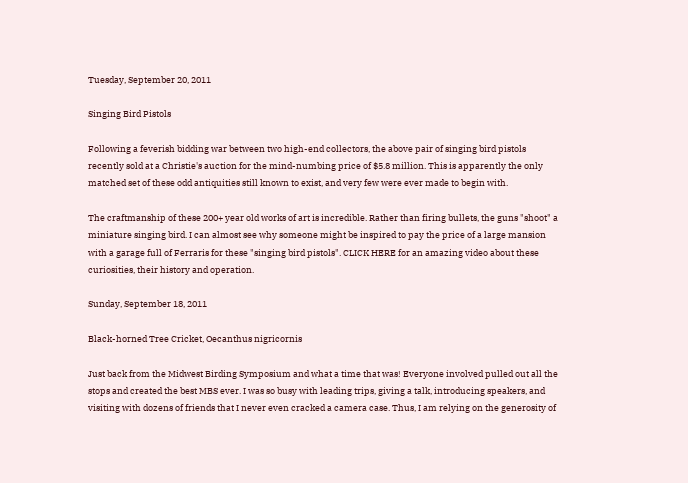Tuesday, September 20, 2011

Singing Bird Pistols

Following a feverish bidding war between two high-end collectors, the above pair of singing bird pistols recently sold at a Christie's auction for the mind-numbing price of $5.8 million. This is apparently the only matched set of these odd antiquities still known to exist, and very few were ever made to begin with.

The craftmanship of these 200+ year old works of art is incredible. Rather than firing bullets, the guns "shoot" a miniature singing bird. I can almost see why someone might be inspired to pay the price of a large mansion with a garage full of Ferraris for these "singing bird pistols". CLICK HERE for an amazing video about these curiosities, their history and operation.

Sunday, September 18, 2011

Black-horned Tree Cricket, Oecanthus nigricornis

Just back from the Midwest Birding Symposium and what a time that was! Everyone involved pulled out all the stops and created the best MBS ever. I was so busy with leading trips, giving a talk, introducing speakers, and visiting with dozens of friends that I never even cracked a camera case. Thus, I am relying on the generosity of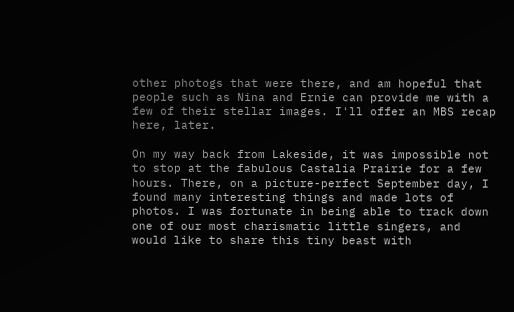other photogs that were there, and am hopeful that people such as Nina and Ernie can provide me with a few of their stellar images. I'll offer an MBS recap here, later.

On my way back from Lakeside, it was impossible not to stop at the fabulous Castalia Prairie for a few hours. There, on a picture-perfect September day, I found many interesting things and made lots of photos. I was fortunate in being able to track down one of our most charismatic little singers, and would like to share this tiny beast with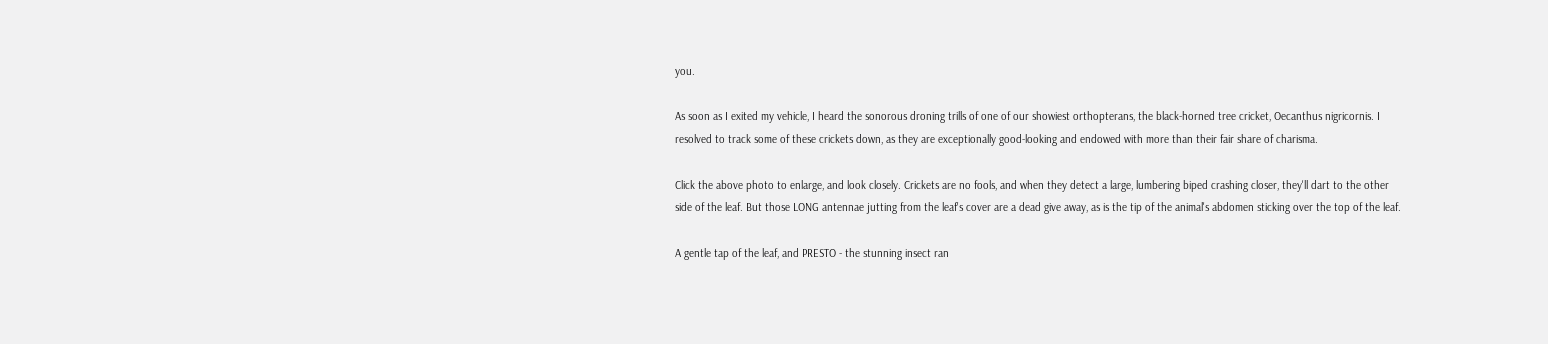you.

As soon as I exited my vehicle, I heard the sonorous droning trills of one of our showiest orthopterans, the black-horned tree cricket, Oecanthus nigricornis. I resolved to track some of these crickets down, as they are exceptionally good-looking and endowed with more than their fair share of charisma.

Click the above photo to enlarge, and look closely. Crickets are no fools, and when they detect a large, lumbering biped crashing closer, they'll dart to the other side of the leaf. But those LONG antennae jutting from the leaf's cover are a dead give away, as is the tip of the animal's abdomen sticking over the top of the leaf.

A gentle tap of the leaf, and PRESTO - the stunning insect ran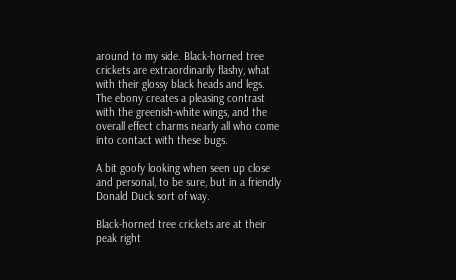around to my side. Black-horned tree crickets are extraordinarily flashy, what with their glossy black heads and legs. The ebony creates a pleasing contrast with the greenish-white wings, and the overall effect charms nearly all who come into contact with these bugs.

A bit goofy looking when seen up close and personal, to be sure, but in a friendly Donald Duck sort of way.

Black-horned tree crickets are at their peak right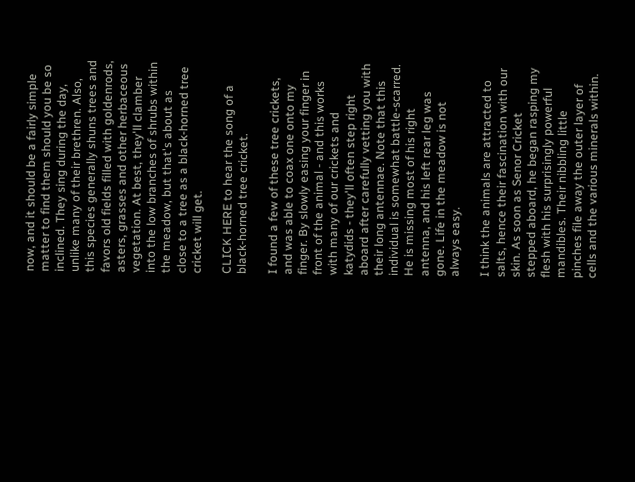now, and it should be a fairly simple matter to find them should you be so inclined. They sing during the day, unlike many of their brethren. Also, this species generally shuns trees and favors old fields filled with goldenrods, asters, grasses and other herbaceous vegetation. At best, they'll clamber into the low branches of shrubs within the meadow, but that's about as close to a tree as a black-horned tree cricket will get.

CLICK HERE to hear the song of a black-horned tree cricket.

I found a few of these tree crickets, and was able to coax one onto my finger. By slowly easing your finger in front of the animal - and this works with many of our crickets and katydids - they'll often step right aboard after carefully vetting you with their long antennae. Note that this individual is somewhat battle-scarred. He is missing most of his right antenna, and his left rear leg was gone. Life in the meadow is not always easy.

I think the animals are attracted to salts, hence their fascination with our skin. As soon as Senor Cricket stepped aboard, he began rasping my flesh with his surprisingly powerful mandibles. Their nibbling little pinches file away the outer layer of cells and the various minerals within.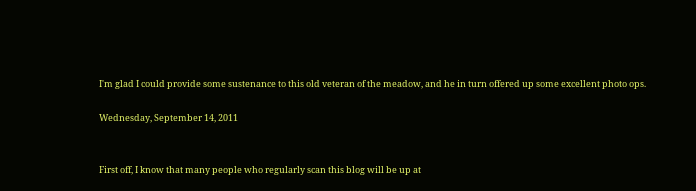I'm glad I could provide some sustenance to this old veteran of the meadow, and he in turn offered up some excellent photo ops.

Wednesday, September 14, 2011


First off, I know that many people who regularly scan this blog will be up at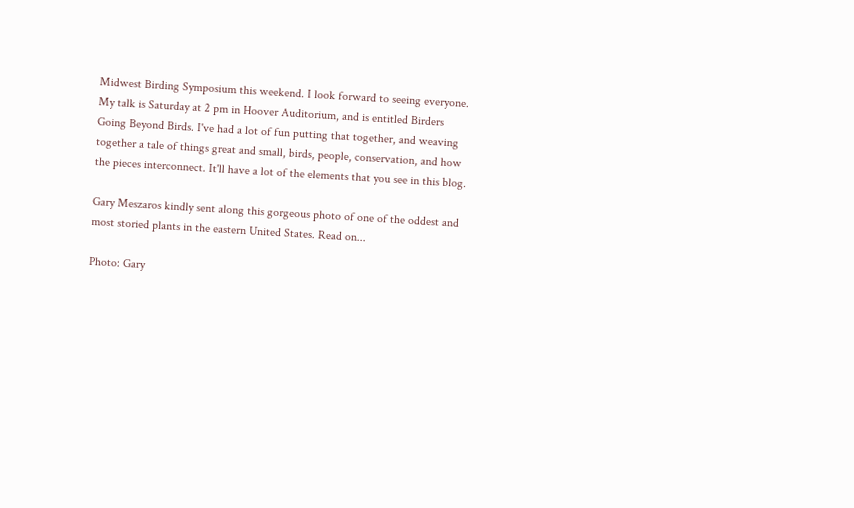Midwest Birding Symposium this weekend. I look forward to seeing everyone. My talk is Saturday at 2 pm in Hoover Auditorium, and is entitled Birders Going Beyond Birds. I've had a lot of fun putting that together, and weaving together a tale of things great and small, birds, people, conservation, and how the pieces interconnect. It'll have a lot of the elements that you see in this blog.

Gary Meszaros kindly sent along this gorgeous photo of one of the oddest and most storied plants in the eastern United States. Read on...

Photo: Gary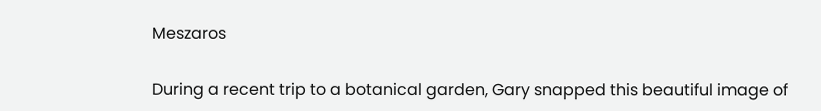Meszaros

During a recent trip to a botanical garden, Gary snapped this beautiful image of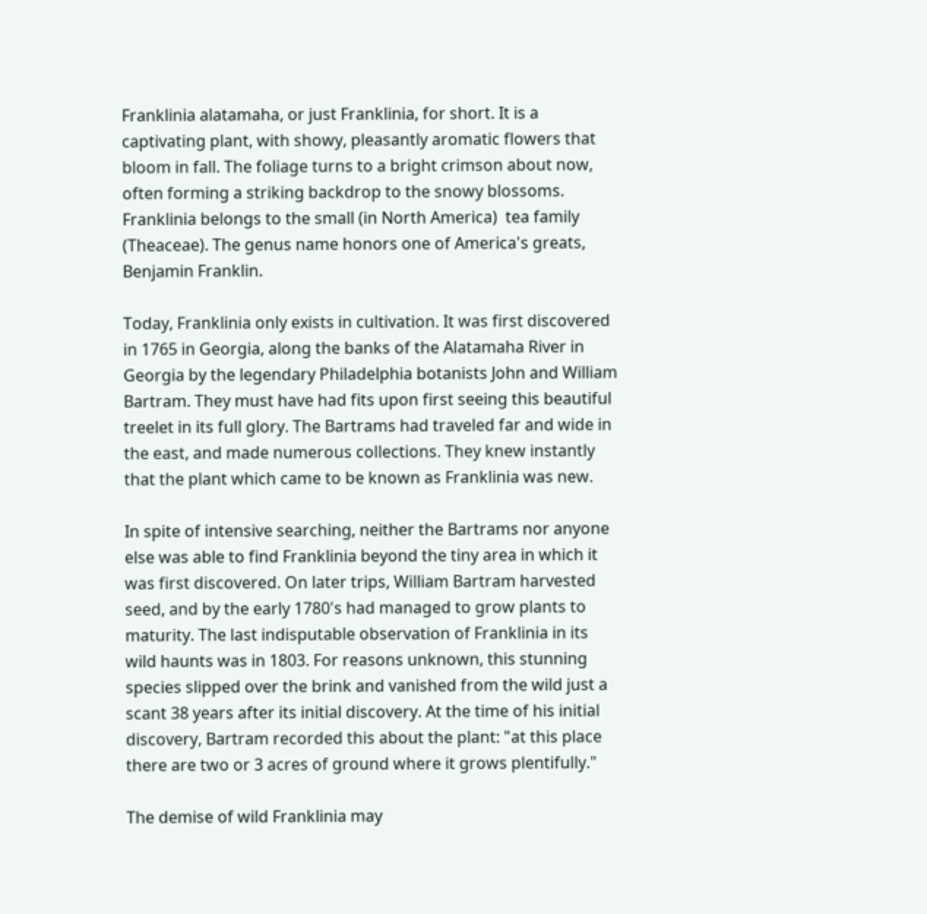Franklinia alatamaha, or just Franklinia, for short. It is a captivating plant, with showy, pleasantly aromatic flowers that bloom in fall. The foliage turns to a bright crimson about now, often forming a striking backdrop to the snowy blossoms. Franklinia belongs to the small (in North America)  tea family (Theaceae). The genus name honors one of America's greats, Benjamin Franklin.

Today, Franklinia only exists in cultivation. It was first discovered in 1765 in Georgia, along the banks of the Alatamaha River in Georgia by the legendary Philadelphia botanists John and William Bartram. They must have had fits upon first seeing this beautiful treelet in its full glory. The Bartrams had traveled far and wide in the east, and made numerous collections. They knew instantly that the plant which came to be known as Franklinia was new.

In spite of intensive searching, neither the Bartrams nor anyone else was able to find Franklinia beyond the tiny area in which it was first discovered. On later trips, William Bartram harvested seed, and by the early 1780's had managed to grow plants to maturity. The last indisputable observation of Franklinia in its wild haunts was in 1803. For reasons unknown, this stunning species slipped over the brink and vanished from the wild just a scant 38 years after its initial discovery. At the time of his initial discovery, Bartram recorded this about the plant: "at this place there are two or 3 acres of ground where it grows plentifully."

The demise of wild Franklinia may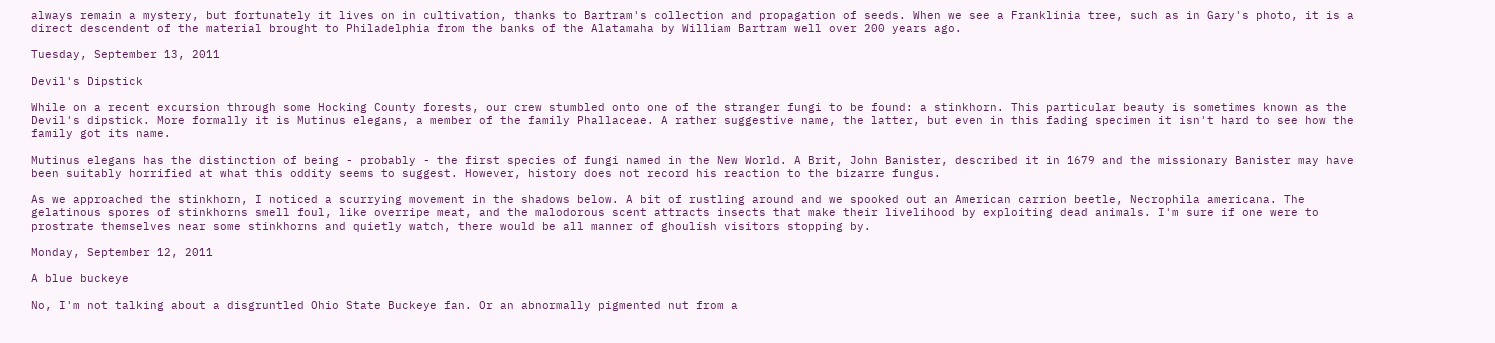always remain a mystery, but fortunately it lives on in cultivation, thanks to Bartram's collection and propagation of seeds. When we see a Franklinia tree, such as in Gary's photo, it is a direct descendent of the material brought to Philadelphia from the banks of the Alatamaha by William Bartram well over 200 years ago.

Tuesday, September 13, 2011

Devil's Dipstick

While on a recent excursion through some Hocking County forests, our crew stumbled onto one of the stranger fungi to be found: a stinkhorn. This particular beauty is sometimes known as the Devil's dipstick. More formally it is Mutinus elegans, a member of the family Phallaceae. A rather suggestive name, the latter, but even in this fading specimen it isn't hard to see how the family got its name.

Mutinus elegans has the distinction of being - probably - the first species of fungi named in the New World. A Brit, John Banister, described it in 1679 and the missionary Banister may have been suitably horrified at what this oddity seems to suggest. However, history does not record his reaction to the bizarre fungus.

As we approached the stinkhorn, I noticed a scurrying movement in the shadows below. A bit of rustling around and we spooked out an American carrion beetle, Necrophila americana. The gelatinous spores of stinkhorns smell foul, like overripe meat, and the malodorous scent attracts insects that make their livelihood by exploiting dead animals. I'm sure if one were to prostrate themselves near some stinkhorns and quietly watch, there would be all manner of ghoulish visitors stopping by.

Monday, September 12, 2011

A blue buckeye

No, I'm not talking about a disgruntled Ohio State Buckeye fan. Or an abnormally pigmented nut from a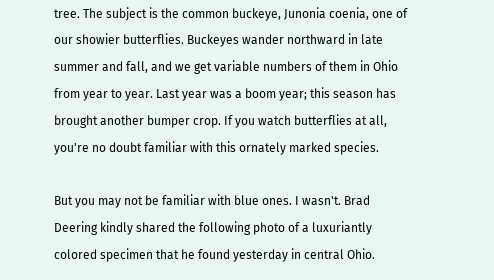tree. The subject is the common buckeye, Junonia coenia, one of our showier butterflies. Buckeyes wander northward in late summer and fall, and we get variable numbers of them in Ohio from year to year. Last year was a boom year; this season has brought another bumper crop. If you watch butterflies at all, you're no doubt familiar with this ornately marked species.

But you may not be familiar with blue ones. I wasn't. Brad Deering kindly shared the following photo of a luxuriantly colored specimen that he found yesterday in central Ohio.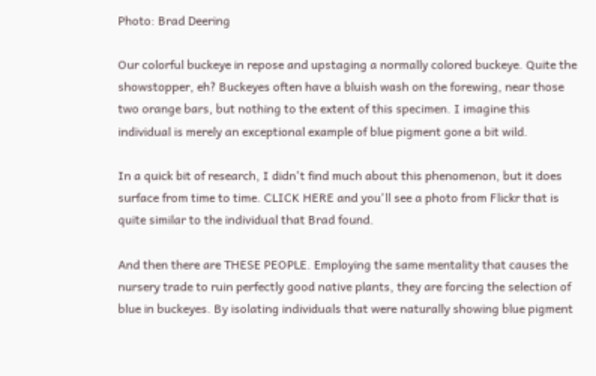Photo: Brad Deering

Our colorful buckeye in repose and upstaging a normally colored buckeye. Quite the showstopper, eh? Buckeyes often have a bluish wash on the forewing, near those two orange bars, but nothing to the extent of this specimen. I imagine this individual is merely an exceptional example of blue pigment gone a bit wild.

In a quick bit of research, I didn't find much about this phenomenon, but it does surface from time to time. CLICK HERE and you'll see a photo from Flickr that is quite similar to the individual that Brad found.

And then there are THESE PEOPLE. Employing the same mentality that causes the nursery trade to ruin perfectly good native plants, they are forcing the selection of blue in buckeyes. By isolating individuals that were naturally showing blue pigment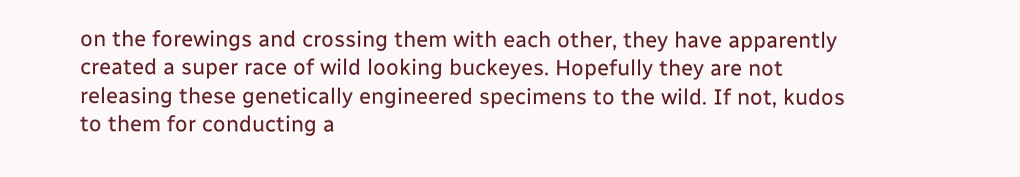on the forewings and crossing them with each other, they have apparently created a super race of wild looking buckeyes. Hopefully they are not releasing these genetically engineered specimens to the wild. If not, kudos to them for conducting a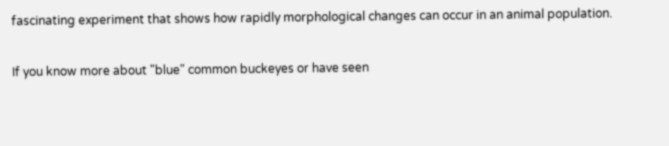fascinating experiment that shows how rapidly morphological changes can occur in an animal population.

If you know more about "blue" common buckeyes or have seen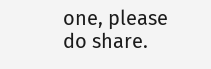one, please do share.